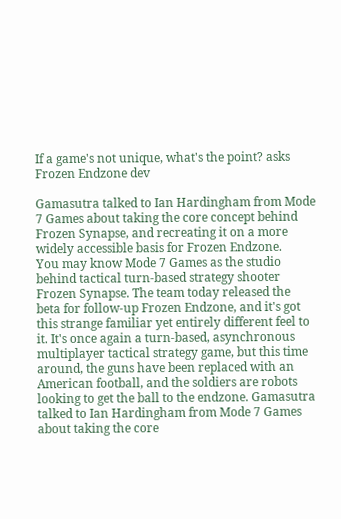If a game's not unique, what's the point? asks Frozen Endzone dev

Gamasutra talked to Ian Hardingham from Mode 7 Games about taking the core concept behind Frozen Synapse, and recreating it on a more widely accessible basis for Frozen Endzone.
You may know Mode 7 Games as the studio behind tactical turn-based strategy shooter Frozen Synapse. The team today released the beta for follow-up Frozen Endzone, and it's got this strange familiar yet entirely different feel to it. It's once again a turn-based, asynchronous multiplayer tactical strategy game, but this time around, the guns have been replaced with an American football, and the soldiers are robots looking to get the ball to the endzone. Gamasutra talked to Ian Hardingham from Mode 7 Games about taking the core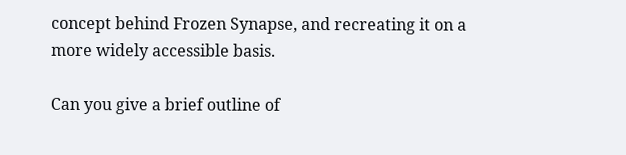concept behind Frozen Synapse, and recreating it on a more widely accessible basis.

Can you give a brief outline of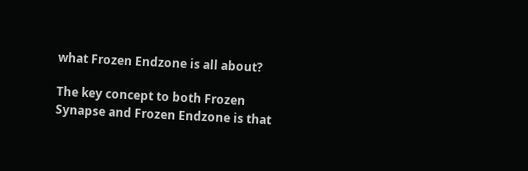what Frozen Endzone is all about?

The key concept to both Frozen Synapse and Frozen Endzone is that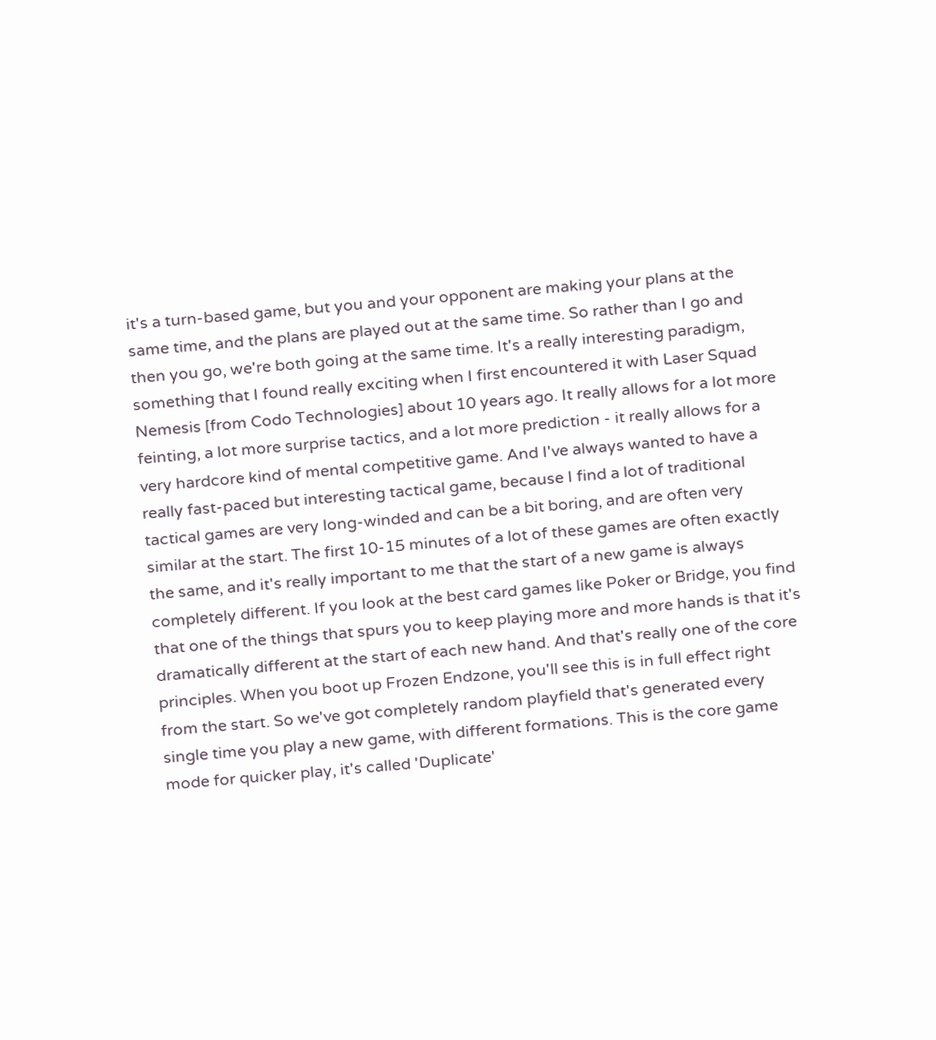it's a turn-based game, but you and your opponent are making your plans at the same time, and the plans are played out at the same time. So rather than I go and then you go, we're both going at the same time. It's a really interesting paradigm, something that I found really exciting when I first encountered it with Laser Squad Nemesis [from Codo Technologies] about 10 years ago. It really allows for a lot more feinting, a lot more surprise tactics, and a lot more prediction - it really allows for a very hardcore kind of mental competitive game. And I've always wanted to have a really fast-paced but interesting tactical game, because I find a lot of traditional tactical games are very long-winded and can be a bit boring, and are often very similar at the start. The first 10-15 minutes of a lot of these games are often exactly the same, and it's really important to me that the start of a new game is always completely different. If you look at the best card games like Poker or Bridge, you find that one of the things that spurs you to keep playing more and more hands is that it's dramatically different at the start of each new hand. And that's really one of the core principles. When you boot up Frozen Endzone, you'll see this is in full effect right from the start. So we've got completely random playfield that's generated every single time you play a new game, with different formations. This is the core game mode for quicker play, it's called 'Duplicate'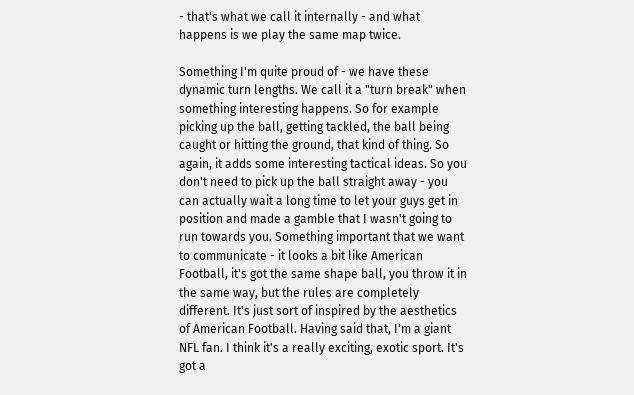- that's what we call it internally - and what happens is we play the same map twice.

Something I'm quite proud of - we have these dynamic turn lengths. We call it a "turn break" when something interesting happens. So for example picking up the ball, getting tackled, the ball being caught or hitting the ground, that kind of thing. So again, it adds some interesting tactical ideas. So you don't need to pick up the ball straight away - you can actually wait a long time to let your guys get in position and made a gamble that I wasn't going to run towards you. Something important that we want to communicate - it looks a bit like American Football, it's got the same shape ball, you throw it in the same way, but the rules are completely different. It's just sort of inspired by the aesthetics of American Football. Having said that, I'm a giant NFL fan. I think it's a really exciting, exotic sport. It's got a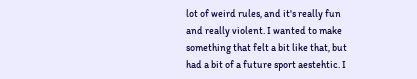lot of weird rules, and it's really fun and really violent. I wanted to make something that felt a bit like that, but had a bit of a future sport aestehtic. I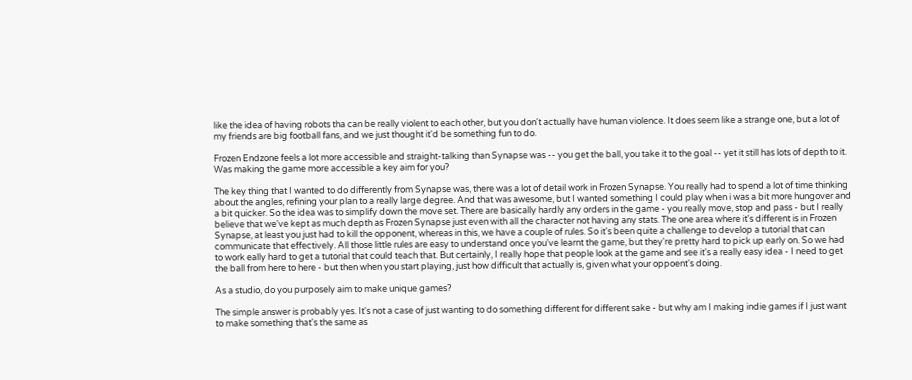like the idea of having robots tha can be really violent to each other, but you don't actually have human violence. It does seem like a strange one, but a lot of my friends are big football fans, and we just thought it'd be something fun to do.

Frozen Endzone feels a lot more accessible and straight-talking than Synapse was -- you get the ball, you take it to the goal -- yet it still has lots of depth to it. Was making the game more accessible a key aim for you?

The key thing that I wanted to do differently from Synapse was, there was a lot of detail work in Frozen Synapse. You really had to spend a lot of time thinking about the angles, refining your plan to a really large degree. And that was awesome, but I wanted something I could play when i was a bit more hungover and a bit quicker. So the idea was to simplify down the move set. There are basically hardly any orders in the game - you really move, stop and pass - but I really believe that we've kept as much depth as Frozen Synapse just even with all the character not having any stats. The one area where it's different is in Frozen Synapse, at least you just had to kill the opponent, whereas in this, we have a couple of rules. So it's been quite a challenge to develop a tutorial that can communicate that effectively. All those little rules are easy to understand once you've learnt the game, but they're pretty hard to pick up early on. So we had to work eally hard to get a tutorial that could teach that. But certainly, I really hope that people look at the game and see it's a really easy idea - I need to get the ball from here to here - but then when you start playing, just how difficult that actually is, given what your oppoent's doing.

As a studio, do you purposely aim to make unique games?

The simple answer is probably yes. It's not a case of just wanting to do something different for different sake - but why am I making indie games if I just want to make something that's the same as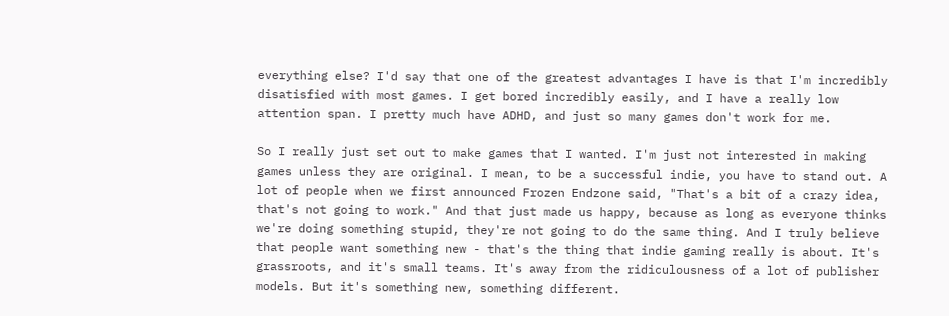everything else? I'd say that one of the greatest advantages I have is that I'm incredibly disatisfied with most games. I get bored incredibly easily, and I have a really low attention span. I pretty much have ADHD, and just so many games don't work for me.

So I really just set out to make games that I wanted. I'm just not interested in making games unless they are original. I mean, to be a successful indie, you have to stand out. A lot of people when we first announced Frozen Endzone said, "That's a bit of a crazy idea, that's not going to work." And that just made us happy, because as long as everyone thinks we're doing something stupid, they're not going to do the same thing. And I truly believe that people want something new - that's the thing that indie gaming really is about. It's grassroots, and it's small teams. It's away from the ridiculousness of a lot of publisher models. But it's something new, something different.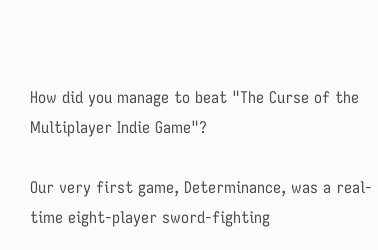How did you manage to beat "The Curse of the Multiplayer Indie Game"?

Our very first game, Determinance, was a real-time eight-player sword-fighting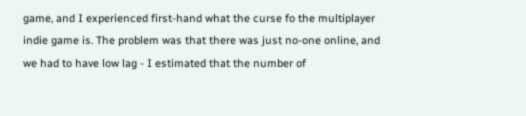game, and I experienced first-hand what the curse fo the multiplayer indie game is. The problem was that there was just no-one online, and we had to have low lag - I estimated that the number of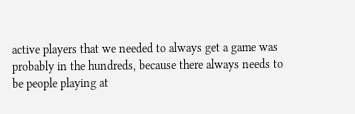active players that we needed to always get a game was probably in the hundreds, because there always needs to be people playing at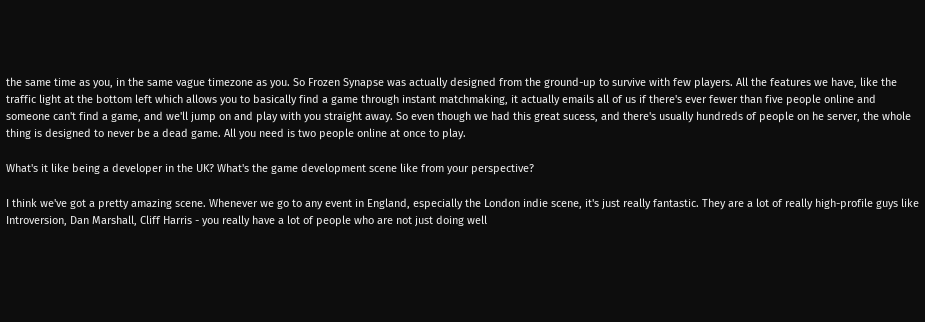the same time as you, in the same vague timezone as you. So Frozen Synapse was actually designed from the ground-up to survive with few players. All the features we have, like the traffic light at the bottom left which allows you to basically find a game through instant matchmaking, it actually emails all of us if there's ever fewer than five people online and someone can't find a game, and we'll jump on and play with you straight away. So even though we had this great sucess, and there's usually hundreds of people on he server, the whole thing is designed to never be a dead game. All you need is two people online at once to play.

What's it like being a developer in the UK? What's the game development scene like from your perspective?

I think we've got a pretty amazing scene. Whenever we go to any event in England, especially the London indie scene, it's just really fantastic. They are a lot of really high-profile guys like Introversion, Dan Marshall, Cliff Harris - you really have a lot of people who are not just doing well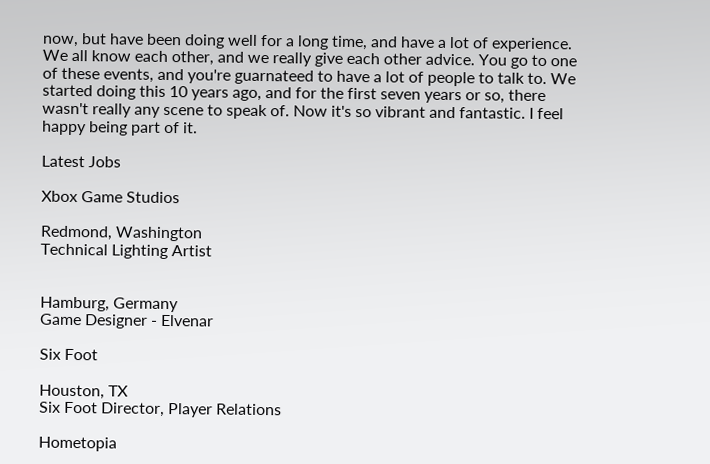now, but have been doing well for a long time, and have a lot of experience. We all know each other, and we really give each other advice. You go to one of these events, and you're guarnateed to have a lot of people to talk to. We started doing this 10 years ago, and for the first seven years or so, there wasn't really any scene to speak of. Now it's so vibrant and fantastic. I feel happy being part of it.

Latest Jobs

Xbox Game Studios

Redmond, Washington
Technical Lighting Artist


Hamburg, Germany
Game Designer - Elvenar

Six Foot

Houston, TX
Six Foot Director, Player Relations

Hometopia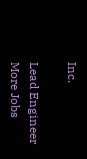Inc.

Lead Engineer
More Jobs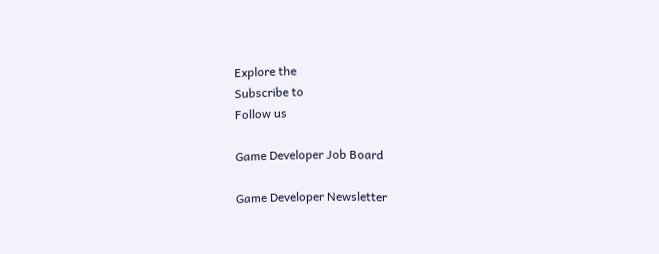Explore the
Subscribe to
Follow us

Game Developer Job Board

Game Developer Newsletter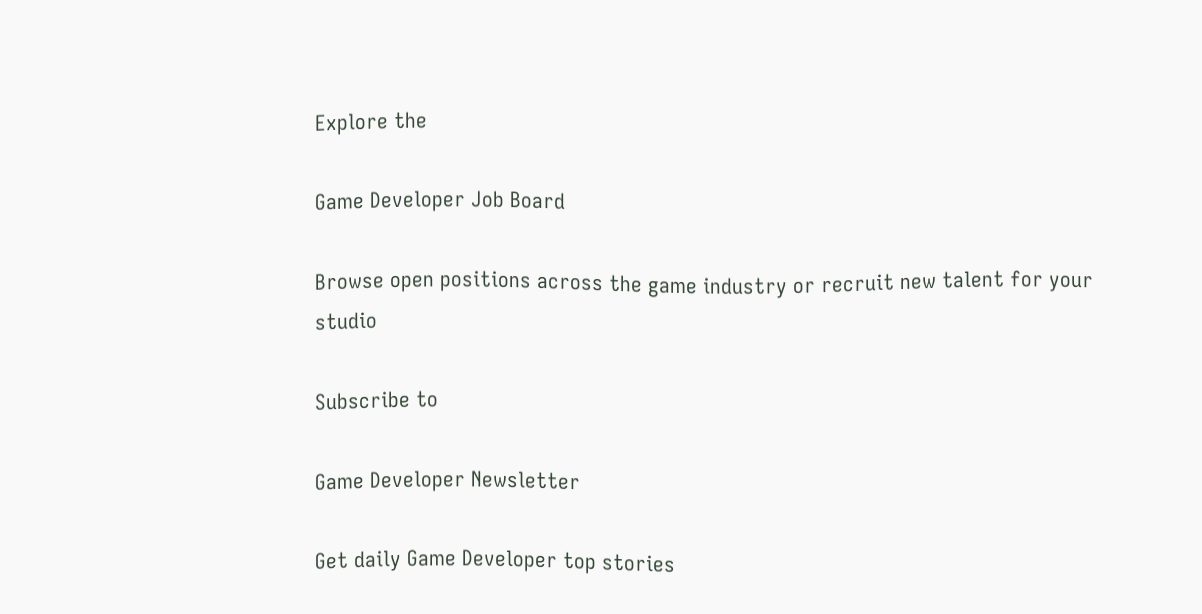Explore the

Game Developer Job Board

Browse open positions across the game industry or recruit new talent for your studio

Subscribe to

Game Developer Newsletter

Get daily Game Developer top stories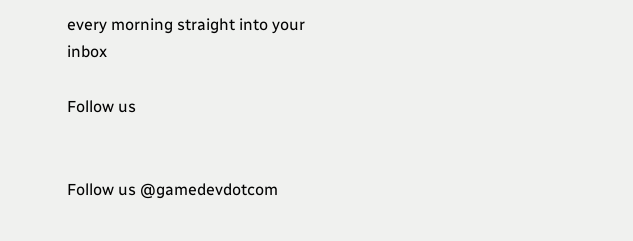every morning straight into your inbox

Follow us


Follow us @gamedevdotcom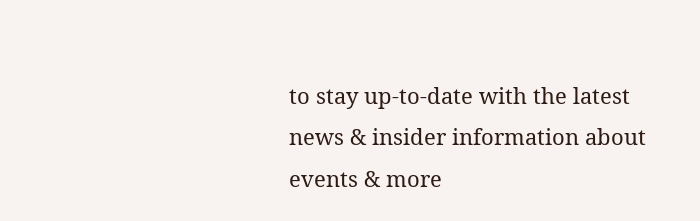to stay up-to-date with the latest news & insider information about events & more